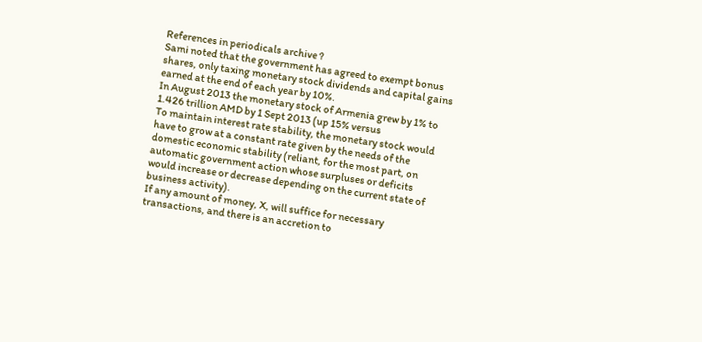References in periodicals archive ?
Sami noted that the government has agreed to exempt bonus shares, only taxing monetary stock dividends and capital gains earned at the end of each year by 10%.
In August 2013 the monetary stock of Armenia grew by 1% to 1.426 trillion AMD by 1 Sept 2013 (up 15% versus
To maintain interest rate stability, the monetary stock would have to grow at a constant rate given by the needs of the domestic economic stability (reliant, for the most part, on automatic government action whose surpluses or deficits would increase or decrease depending on the current state of business activity).
If any amount of money, X, will suffice for necessary transactions, and there is an accretion to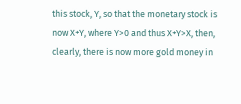this stock, Y, so that the monetary stock is now X+Y, where Y>0 and thus X+Y>X, then, clearly, there is now more gold money in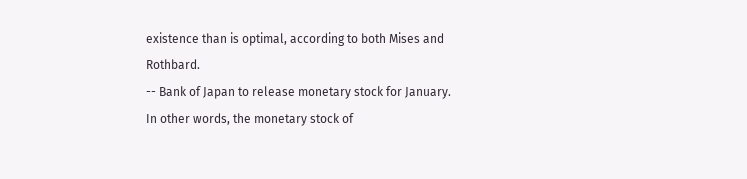existence than is optimal, according to both Mises and Rothbard.
-- Bank of Japan to release monetary stock for January.
In other words, the monetary stock of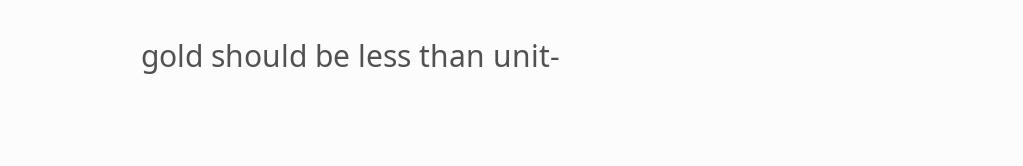gold should be less than unit-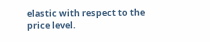elastic with respect to the price level.